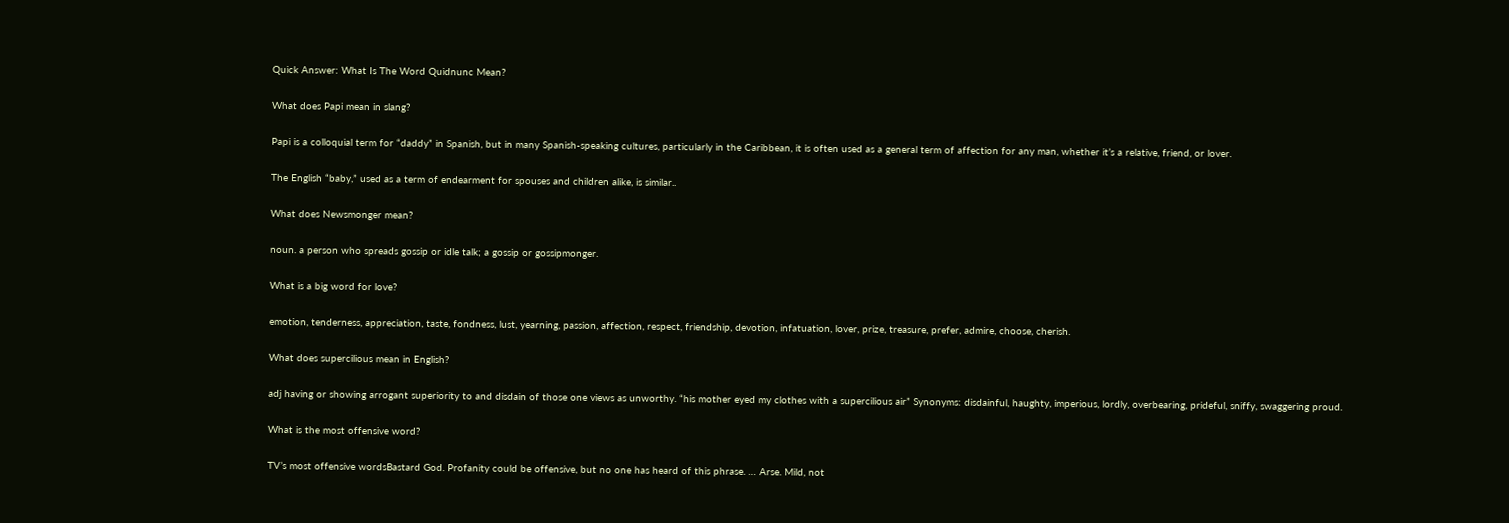Quick Answer: What Is The Word Quidnunc Mean?

What does Papi mean in slang?

Papi is a colloquial term for “daddy” in Spanish, but in many Spanish-speaking cultures, particularly in the Caribbean, it is often used as a general term of affection for any man, whether it’s a relative, friend, or lover.

The English “baby,” used as a term of endearment for spouses and children alike, is similar..

What does Newsmonger mean?

noun. a person who spreads gossip or idle talk; a gossip or gossipmonger.

What is a big word for love?

emotion, tenderness, appreciation, taste, fondness, lust, yearning, passion, affection, respect, friendship, devotion, infatuation, lover, prize, treasure, prefer, admire, choose, cherish.

What does supercilious mean in English?

adj having or showing arrogant superiority to and disdain of those one views as unworthy. “his mother eyed my clothes with a supercilious air” Synonyms: disdainful, haughty, imperious, lordly, overbearing, prideful, sniffy, swaggering proud.

What is the most offensive word?

TV’s most offensive wordsBastard God. Profanity could be offensive, but no one has heard of this phrase. … Arse. Mild, not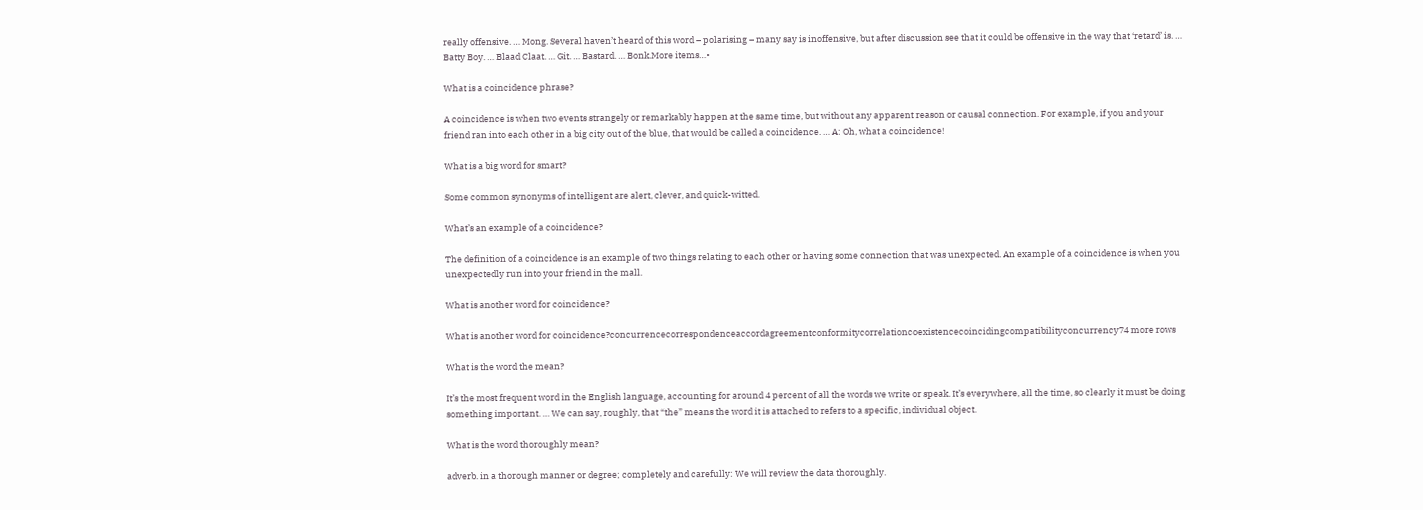really offensive. … Mong. Several haven’t heard of this word – polarising – many say is inoffensive, but after discussion see that it could be offensive in the way that ‘retard’ is. … Batty Boy. … Blaad Claat. … Git. … Bastard. … Bonk.More items…•

What is a coincidence phrase?

A coincidence is when two events strangely or remarkably happen at the same time, but without any apparent reason or causal connection. For example, if you and your friend ran into each other in a big city out of the blue, that would be called a coincidence. … A: Oh, what a coincidence!

What is a big word for smart?

Some common synonyms of intelligent are alert, clever, and quick-witted.

What’s an example of a coincidence?

The definition of a coincidence is an example of two things relating to each other or having some connection that was unexpected. An example of a coincidence is when you unexpectedly run into your friend in the mall.

What is another word for coincidence?

What is another word for coincidence?concurrencecorrespondenceaccordagreementconformitycorrelationcoexistencecoincidingcompatibilityconcurrency74 more rows

What is the word the mean?

It’s the most frequent word in the English language, accounting for around 4 percent of all the words we write or speak. It’s everywhere, all the time, so clearly it must be doing something important. … We can say, roughly, that “the” means the word it is attached to refers to a specific, individual object.

What is the word thoroughly mean?

adverb. in a thorough manner or degree; completely and carefully: We will review the data thoroughly.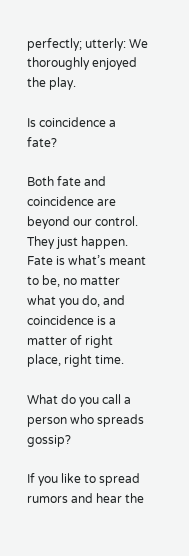perfectly; utterly: We thoroughly enjoyed the play.

Is coincidence a fate?

Both fate and coincidence are beyond our control. They just happen. Fate is what’s meant to be, no matter what you do, and coincidence is a matter of right place, right time.

What do you call a person who spreads gossip?

If you like to spread rumors and hear the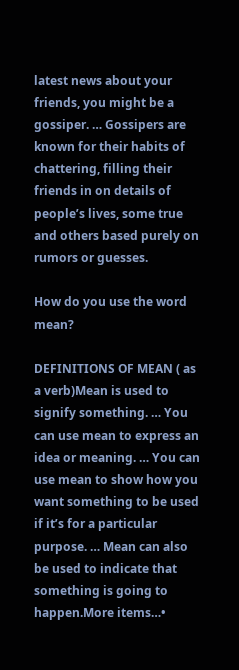latest news about your friends, you might be a gossiper. … Gossipers are known for their habits of chattering, filling their friends in on details of people’s lives, some true and others based purely on rumors or guesses.

How do you use the word mean?

DEFINITIONS OF MEAN ( as a verb)Mean is used to signify something. … You can use mean to express an idea or meaning. … You can use mean to show how you want something to be used if it’s for a particular purpose. … Mean can also be used to indicate that something is going to happen.More items…•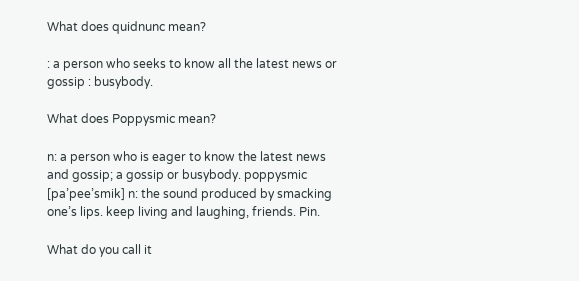What does quidnunc mean?

: a person who seeks to know all the latest news or gossip : busybody.

What does Poppysmic mean?

n: a person who is eager to know the latest news and gossip; a gossip or busybody. poppysmic [pa’pee’smik] n: the sound produced by smacking one’s lips. keep living and laughing, friends. Pin.

What do you call it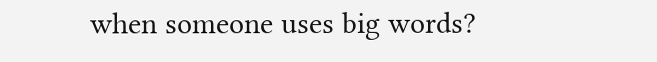when someone uses big words?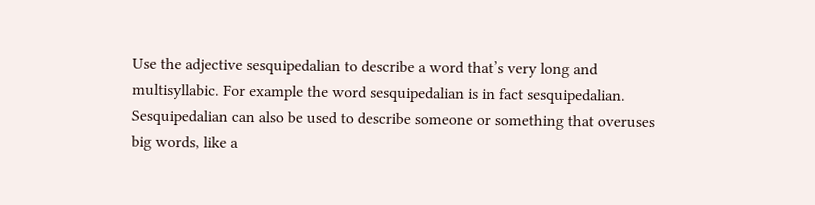Use the adjective sesquipedalian to describe a word that’s very long and multisyllabic. For example the word sesquipedalian is in fact sesquipedalian. Sesquipedalian can also be used to describe someone or something that overuses big words, like a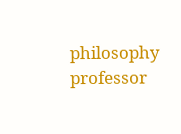philosophy professor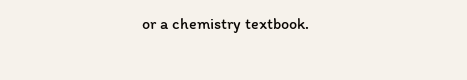or a chemistry textbook.